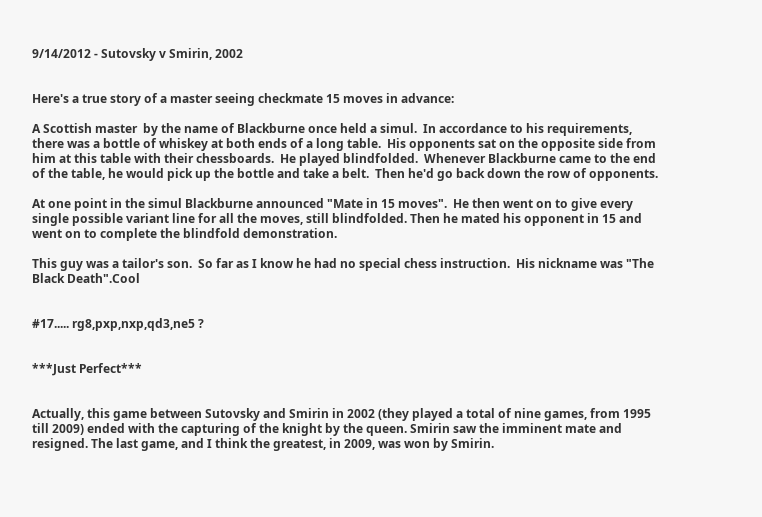9/14/2012 - Sutovsky v Smirin, 2002


Here's a true story of a master seeing checkmate 15 moves in advance:

A Scottish master  by the name of Blackburne once held a simul.  In accordance to his requirements, there was a bottle of whiskey at both ends of a long table.  His opponents sat on the opposite side from him at this table with their chessboards.  He played blindfolded.  Whenever Blackburne came to the end of the table, he would pick up the bottle and take a belt.  Then he'd go back down the row of opponents.

At one point in the simul Blackburne announced "Mate in 15 moves".  He then went on to give every single possible variant line for all the moves, still blindfolded. Then he mated his opponent in 15 and went on to complete the blindfold demonstration.

This guy was a tailor's son.  So far as I know he had no special chess instruction.  His nickname was "The Black Death".Cool


#17..... rg8,pxp,nxp,qd3,ne5 ?


***Just Perfect***


Actually, this game between Sutovsky and Smirin in 2002 (they played a total of nine games, from 1995 till 2009) ended with the capturing of the knight by the queen. Smirin saw the imminent mate and resigned. The last game, and I think the greatest, in 2009, was won by Smirin.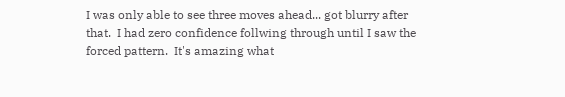I was only able to see three moves ahead... got blurry after that.  I had zero confidence follwing through until I saw the forced pattern.  It's amazing what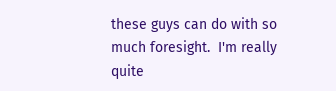these guys can do with so much foresight.  I'm really quite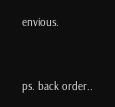envious.



ps. back order..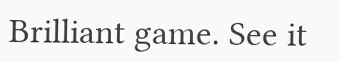Brilliant game. See it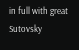in full with great Sutovsky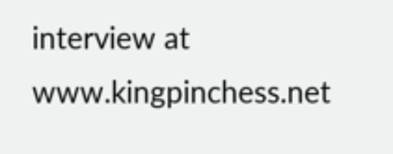interview at www.kingpinchess.net